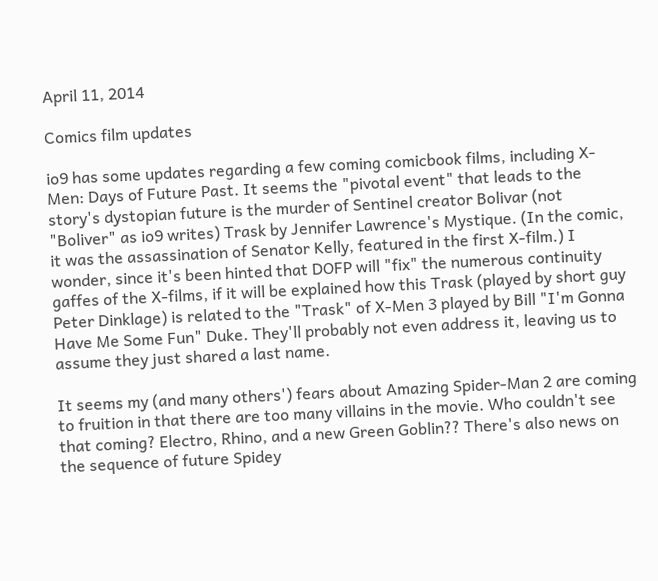April 11, 2014

Comics film updates

io9 has some updates regarding a few coming comicbook films, including X-Men: Days of Future Past. It seems the "pivotal event" that leads to the story's dystopian future is the murder of Sentinel creator Bolivar (not "Boliver" as io9 writes) Trask by Jennifer Lawrence's Mystique. (In the comic, it was the assassination of Senator Kelly, featured in the first X-film.) I wonder, since it's been hinted that DOFP will "fix" the numerous continuity gaffes of the X-films, if it will be explained how this Trask (played by short guy Peter Dinklage) is related to the "Trask" of X-Men 3 played by Bill "I'm Gonna Have Me Some Fun" Duke. They'll probably not even address it, leaving us to assume they just shared a last name.

It seems my (and many others') fears about Amazing Spider-Man 2 are coming to fruition in that there are too many villains in the movie. Who couldn't see that coming? Electro, Rhino, and a new Green Goblin?? There's also news on the sequence of future Spidey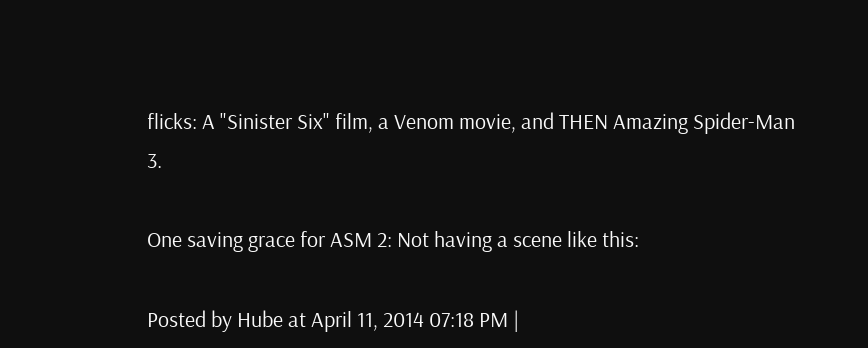flicks: A "Sinister Six" film, a Venom movie, and THEN Amazing Spider-Man 3.

One saving grace for ASM 2: Not having a scene like this:

Posted by Hube at April 11, 2014 07:18 PM |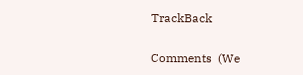TrackBack

Comments  (We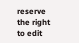reserve the right to edit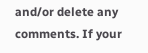and/or delete any comments. If your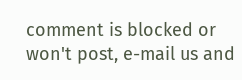comment is blocked or won't post, e-mail us and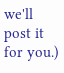we'll post it for you.)